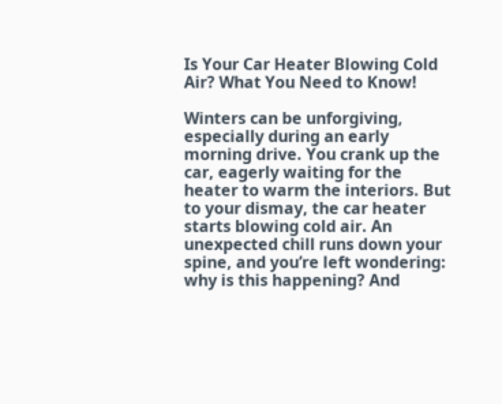Is Your Car Heater Blowing Cold Air? What You Need to Know!

Winters can be unforgiving, especially during an early morning drive. You crank up the car, eagerly waiting for the heater to warm the interiors. But to your dismay, the car heater starts blowing cold air. An unexpected chill runs down your spine, and you’re left wondering: why is this happening? And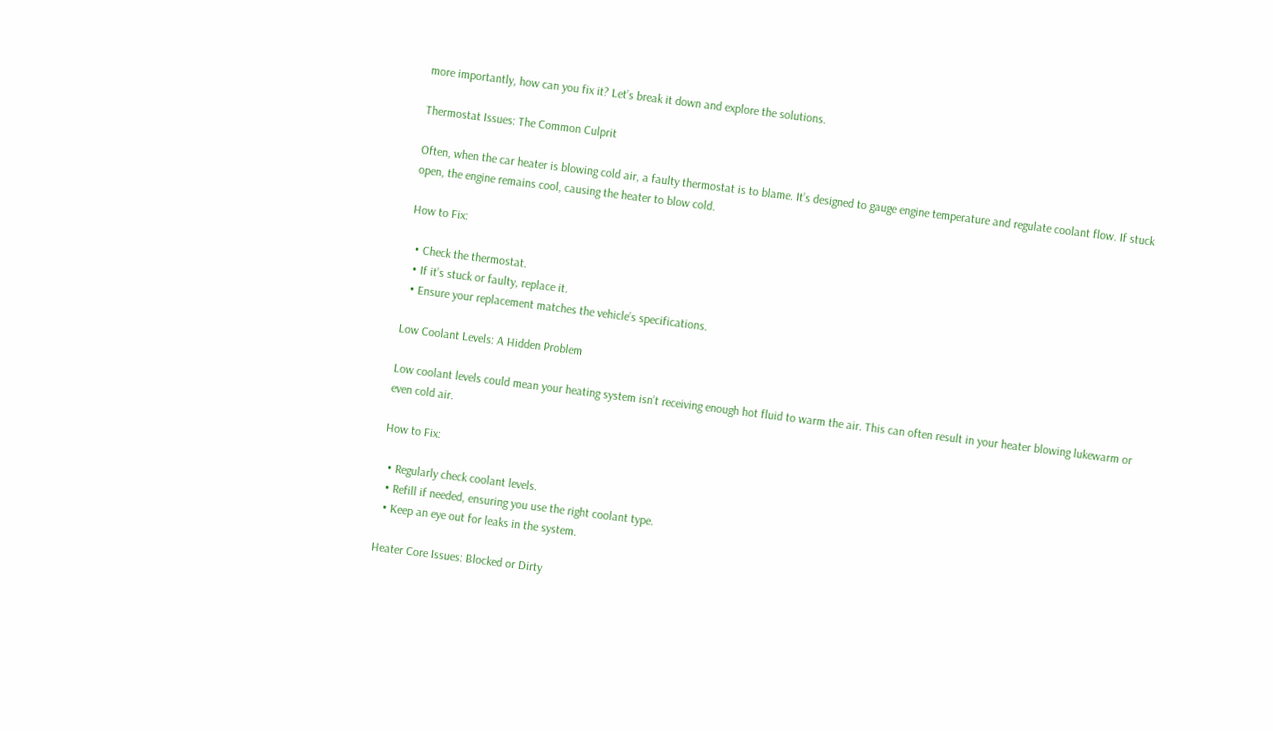more importantly, how can you fix it? Let’s break it down and explore the solutions.

Thermostat Issues: The Common Culprit

Often, when the car heater is blowing cold air, a faulty thermostat is to blame. It’s designed to gauge engine temperature and regulate coolant flow. If stuck open, the engine remains cool, causing the heater to blow cold.

How to Fix:

  • Check the thermostat.
  • If it’s stuck or faulty, replace it.
  • Ensure your replacement matches the vehicle’s specifications.

Low Coolant Levels: A Hidden Problem

Low coolant levels could mean your heating system isn’t receiving enough hot fluid to warm the air. This can often result in your heater blowing lukewarm or even cold air.

How to Fix:

  • Regularly check coolant levels.
  • Refill if needed, ensuring you use the right coolant type.
  • Keep an eye out for leaks in the system.

Heater Core Issues: Blocked or Dirty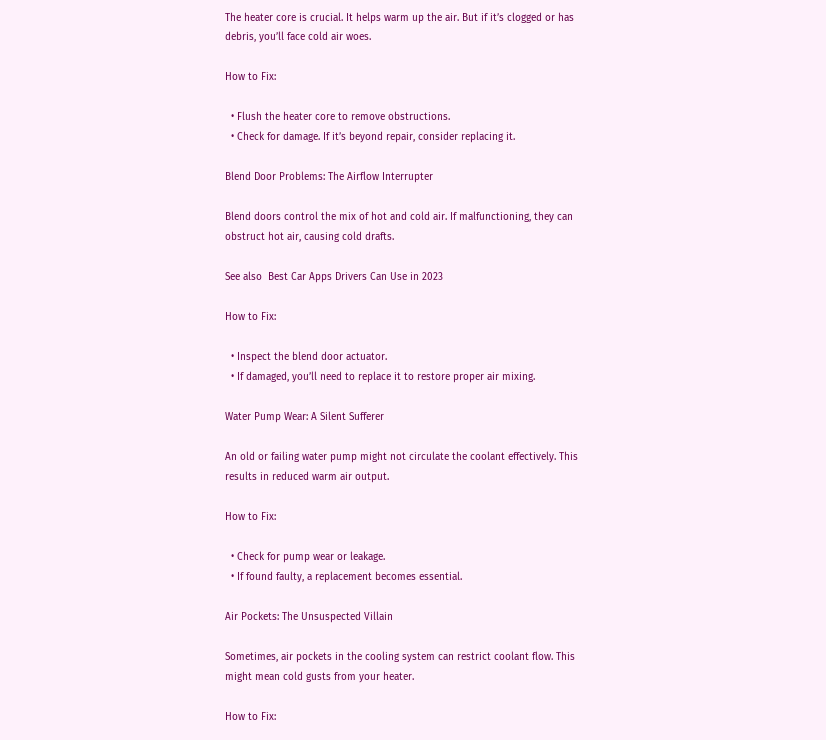The heater core is crucial. It helps warm up the air. But if it’s clogged or has debris, you’ll face cold air woes.

How to Fix:

  • Flush the heater core to remove obstructions.
  • Check for damage. If it’s beyond repair, consider replacing it.

Blend Door Problems: The Airflow Interrupter

Blend doors control the mix of hot and cold air. If malfunctioning, they can obstruct hot air, causing cold drafts.

See also  Best Car Apps Drivers Can Use in 2023

How to Fix:

  • Inspect the blend door actuator.
  • If damaged, you’ll need to replace it to restore proper air mixing.

Water Pump Wear: A Silent Sufferer

An old or failing water pump might not circulate the coolant effectively. This results in reduced warm air output.

How to Fix:

  • Check for pump wear or leakage.
  • If found faulty, a replacement becomes essential.

Air Pockets: The Unsuspected Villain

Sometimes, air pockets in the cooling system can restrict coolant flow. This might mean cold gusts from your heater.

How to Fix: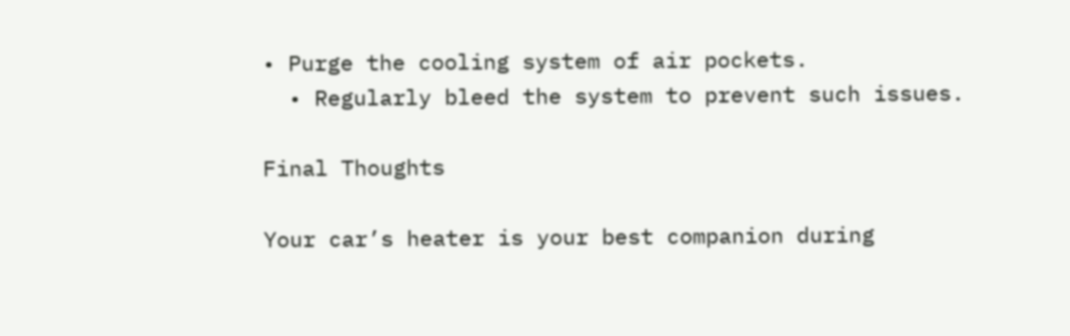• Purge the cooling system of air pockets.
  • Regularly bleed the system to prevent such issues.

Final Thoughts

Your car’s heater is your best companion during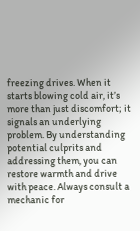freezing drives. When it starts blowing cold air, it’s more than just discomfort; it signals an underlying problem. By understanding potential culprits and addressing them, you can restore warmth and drive with peace. Always consult a mechanic for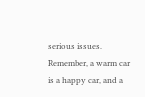serious issues. Remember, a warm car is a happy car, and a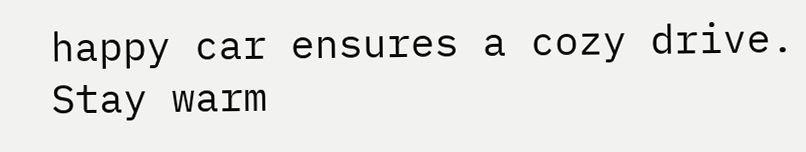happy car ensures a cozy drive. Stay warm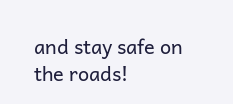and stay safe on the roads!